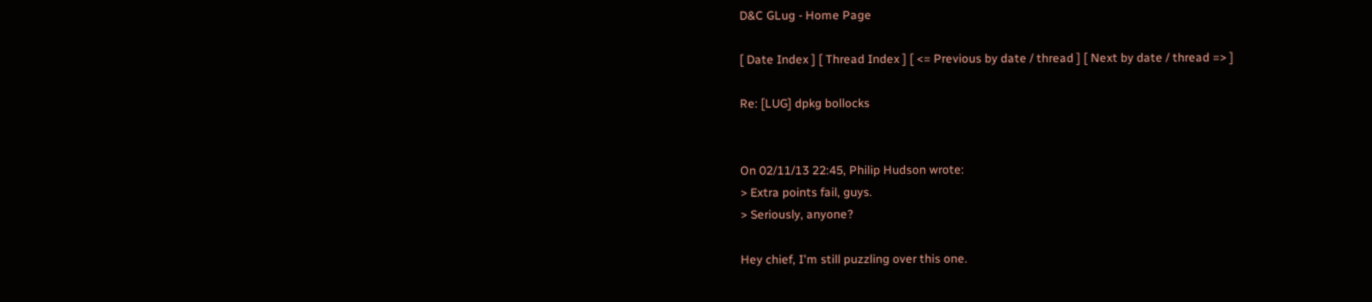D&C GLug - Home Page

[ Date Index ] [ Thread Index ] [ <= Previous by date / thread ] [ Next by date / thread => ]

Re: [LUG] dpkg bollocks


On 02/11/13 22:45, Philip Hudson wrote:
> Extra points fail, guys.
> Seriously, anyone?

Hey chief, I'm still puzzling over this one.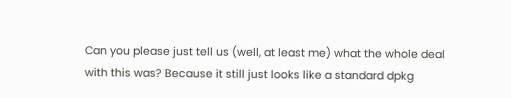Can you please just tell us (well, at least me) what the whole deal
with this was? Because it still just looks like a standard dpkg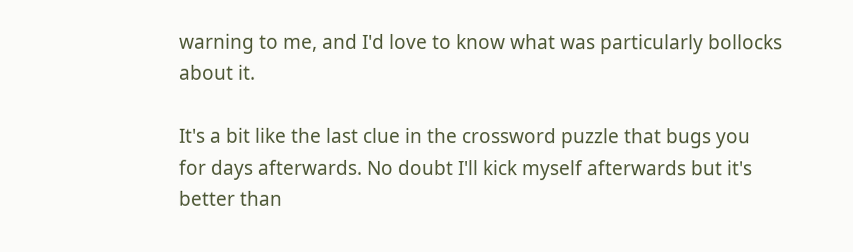warning to me, and I'd love to know what was particularly bollocks
about it.

It's a bit like the last clue in the crossword puzzle that bugs you
for days afterwards. No doubt I'll kick myself afterwards but it's
better than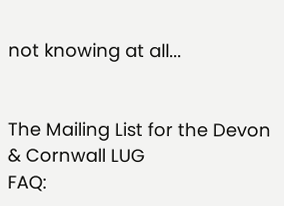not knowing at all...


The Mailing List for the Devon & Cornwall LUG
FAQ: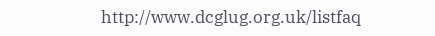http://www.dcglug.org.uk/listfaq